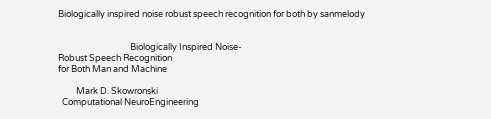Biologically inspired noise robust speech recognition for both by sanmelody


                                    Biologically Inspired Noise-
Robust Speech Recognition
for Both Man and Machine

         Mark D. Skowronski
  Computational NeuroEngineering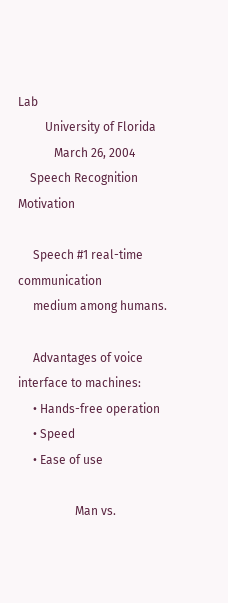Lab
         University of Florida
            March 26, 2004
    Speech Recognition Motivation

     Speech #1 real-time communication
     medium among humans.

     Advantages of voice interface to machines:
     • Hands-free operation
     • Speed
     • Ease of use

                   Man vs.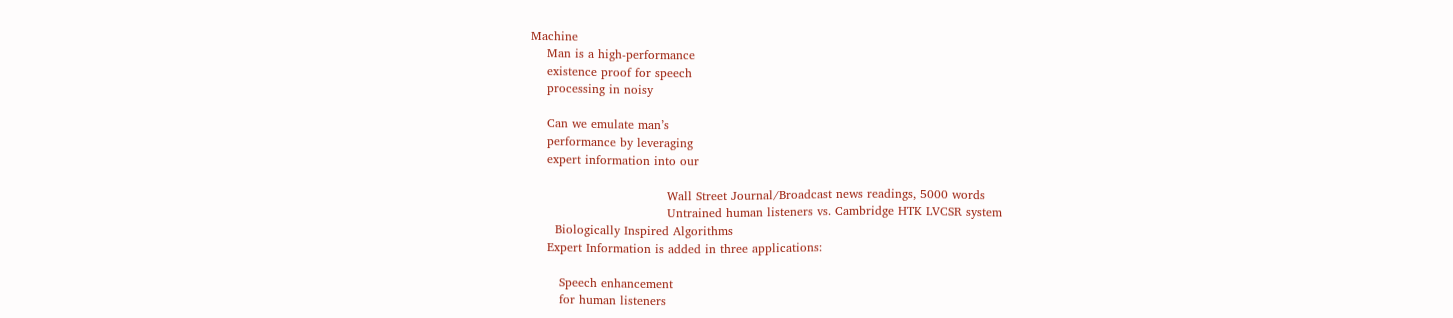Machine
    Man is a high-performance
    existence proof for speech
    processing in noisy

    Can we emulate man’s
    performance by leveraging
    expert information into our

                                  Wall Street Journal/Broadcast news readings, 5000 words
                                  Untrained human listeners vs. Cambridge HTK LVCSR system
      Biologically Inspired Algorithms
    Expert Information is added in three applications:

       Speech enhancement
       for human listeners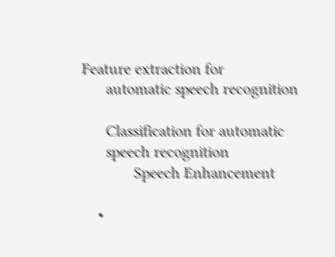Feature extraction for
      automatic speech recognition

      Classification for automatic
      speech recognition
             Speech Enhancement

    •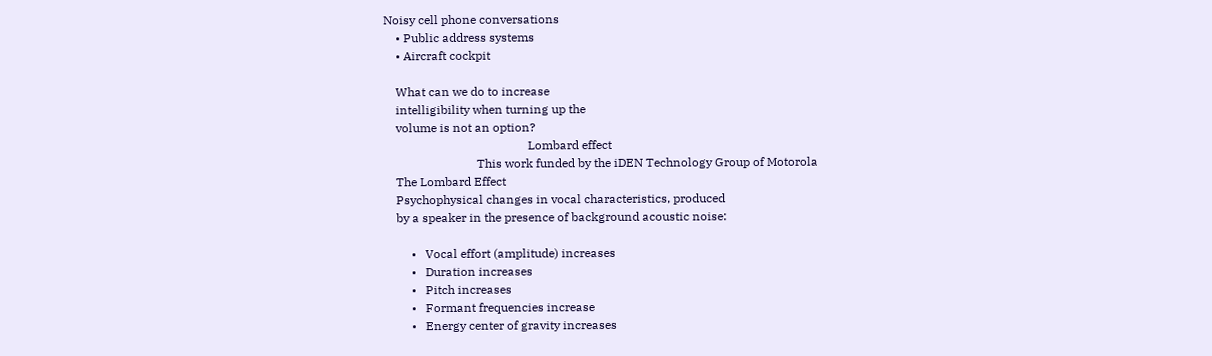Noisy cell phone conversations
    • Public address systems
    • Aircraft cockpit

    What can we do to increase
    intelligibility when turning up the
    volume is not an option?
                                                Lombard effect
                               This work funded by the iDEN Technology Group of Motorola
    The Lombard Effect
    Psychophysical changes in vocal characteristics, produced
    by a speaker in the presence of background acoustic noise:

         •   Vocal effort (amplitude) increases
         •   Duration increases
         •   Pitch increases
         •   Formant frequencies increase
         •   Energy center of gravity increases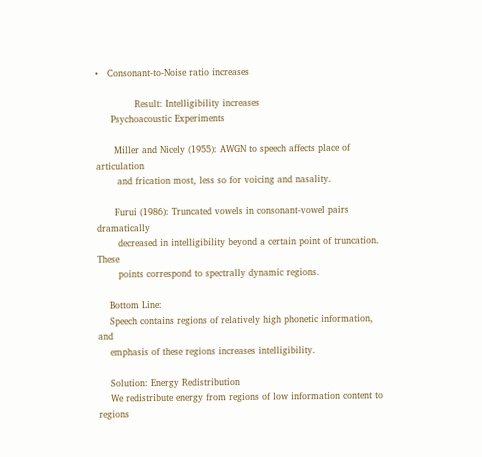•   Consonant-to-Noise ratio increases

             Result: Intelligibility increases
     Psychoacoustic Experiments

      Miller and Nicely (1955): AWGN to speech affects place of articulation
       and frication most, less so for voicing and nasality.

      Furui (1986): Truncated vowels in consonant-vowel pairs dramatically
       decreased in intelligibility beyond a certain point of truncation. These
       points correspond to spectrally dynamic regions.

    Bottom Line:
    Speech contains regions of relatively high phonetic information, and
    emphasis of these regions increases intelligibility.

    Solution: Energy Redistribution
    We redistribute energy from regions of low information content to regions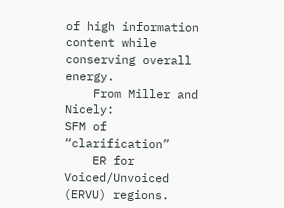of high information content while conserving overall energy.
    From Miller and Nicely:                                     SFM of “clarification”
    ER for Voiced/Unvoiced (ERVU) regions.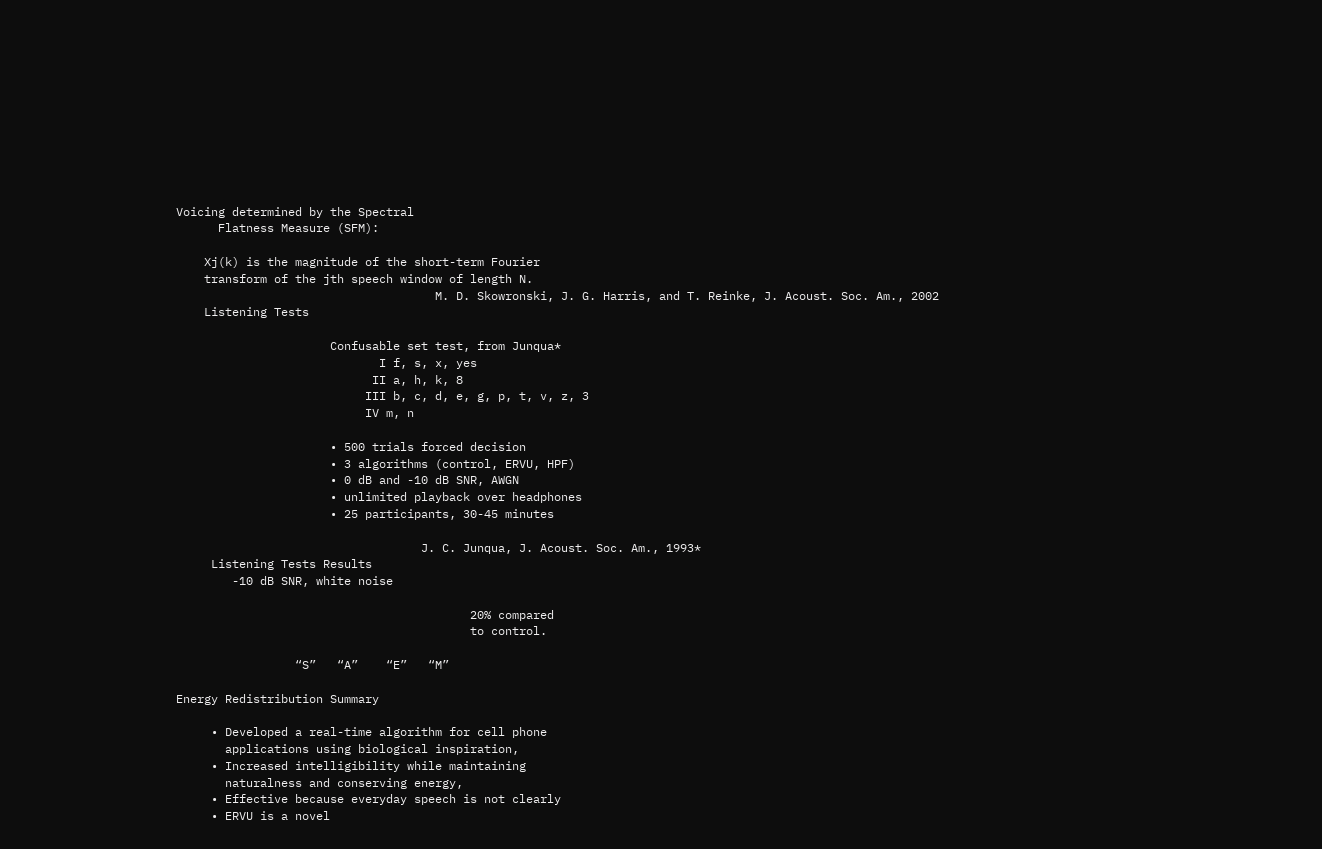Voicing determined by the Spectral
      Flatness Measure (SFM):

    Xj(k) is the magnitude of the short-term Fourier
    transform of the jth speech window of length N.
                                     M. D. Skowronski, J. G. Harris, and T. Reinke, J. Acoust. Soc. Am., 2002
    Listening Tests

                      Confusable set test, from Junqua*
                             I f, s, x, yes
                            II a, h, k, 8
                           III b, c, d, e, g, p, t, v, z, 3
                           IV m, n

                      • 500 trials forced decision
                      • 3 algorithms (control, ERVU, HPF)
                      • 0 dB and -10 dB SNR, AWGN
                      • unlimited playback over headphones
                      • 25 participants, 30-45 minutes

                                   J. C. Junqua, J. Acoust. Soc. Am., 1993*
     Listening Tests Results
        -10 dB SNR, white noise

                                          20% compared
                                          to control.

                 “S”   “A”    “E”   “M”

Energy Redistribution Summary

     • Developed a real-time algorithm for cell phone
       applications using biological inspiration,
     • Increased intelligibility while maintaining
       naturalness and conserving energy,
     • Effective because everyday speech is not clearly
     • ERVU is a novel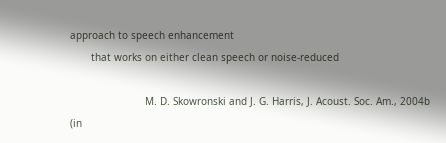approach to speech enhancement
       that works on either clean speech or noise-reduced

                         M. D. Skowronski and J. G. Harris, J. Acoust. Soc. Am., 2004b (in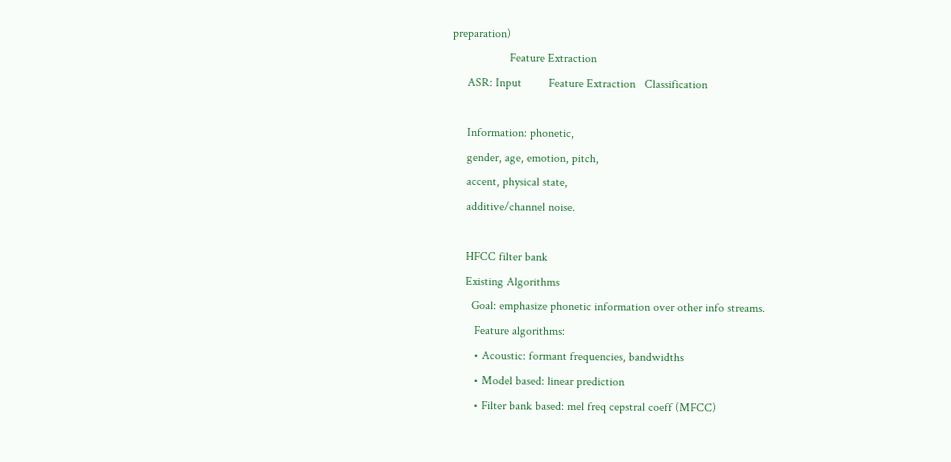preparation)
                   Feature Extraction
     ASR: Input         Feature Extraction   Classification

     Information: phonetic,
     gender, age, emotion, pitch,
     accent, physical state,
     additive/channel noise.

     HFCC filter bank
     Existing Algorithms
       Goal: emphasize phonetic information over other info streams.
        Feature algorithms:
        • Acoustic: formant frequencies, bandwidths
        • Model based: linear prediction
        • Filter bank based: mel freq cepstral coeff (MFCC)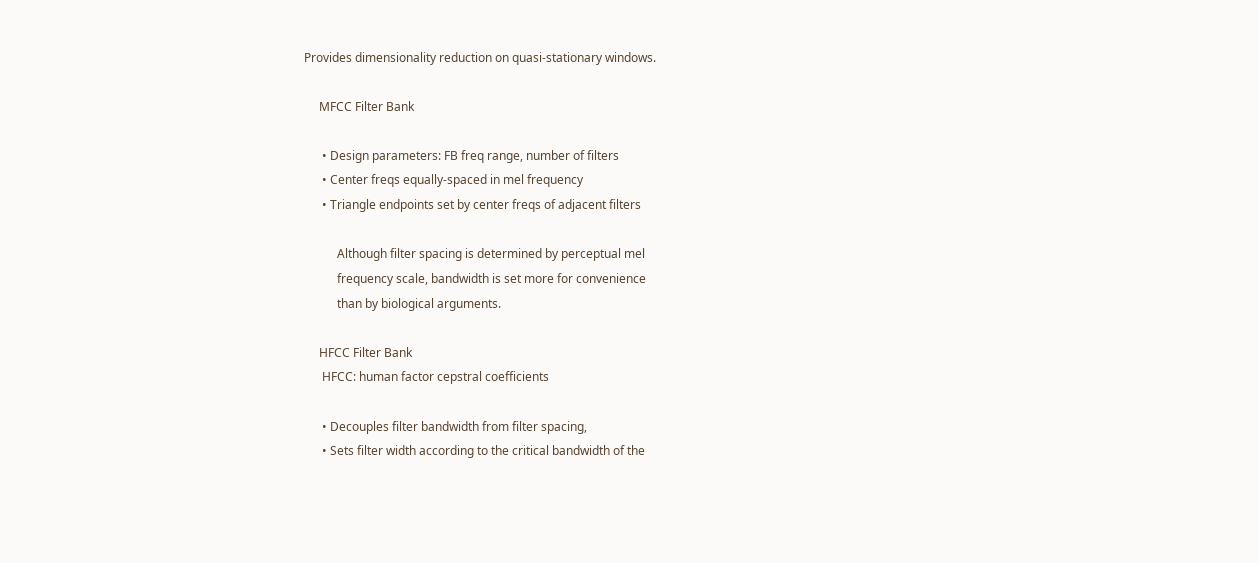Provides dimensionality reduction on quasi-stationary windows.

     MFCC Filter Bank

      • Design parameters: FB freq range, number of filters
      • Center freqs equally-spaced in mel frequency
      • Triangle endpoints set by center freqs of adjacent filters

           Although filter spacing is determined by perceptual mel
           frequency scale, bandwidth is set more for convenience
           than by biological arguments.

     HFCC Filter Bank
      HFCC: human factor cepstral coefficients

      • Decouples filter bandwidth from filter spacing,
      • Sets filter width according to the critical bandwidth of the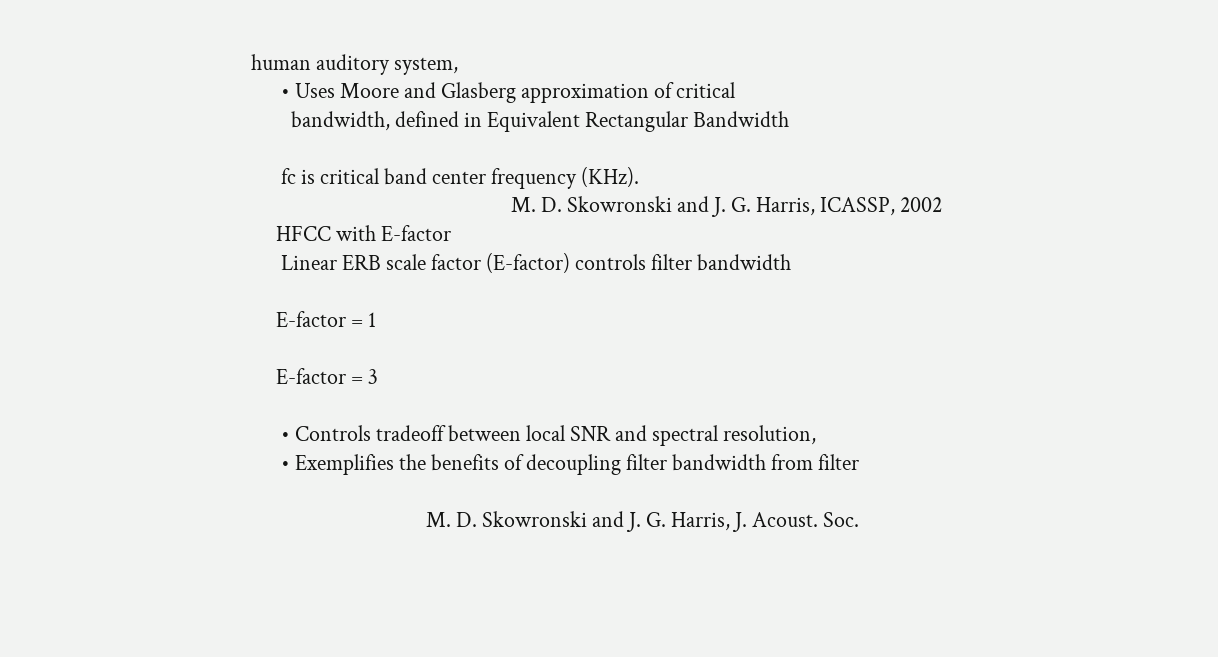human auditory system,
      • Uses Moore and Glasberg approximation of critical
        bandwidth, defined in Equivalent Rectangular Bandwidth

      fc is critical band center frequency (KHz).
                                                    M. D. Skowronski and J. G. Harris, ICASSP, 2002
     HFCC with E-factor
      Linear ERB scale factor (E-factor) controls filter bandwidth

     E-factor = 1

     E-factor = 3

      • Controls tradeoff between local SNR and spectral resolution,
      • Exemplifies the benefits of decoupling filter bandwidth from filter

                                   M. D. Skowronski and J. G. Harris, J. Acoust. Soc.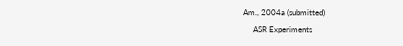Am., 2004a (submitted)
     ASR Experiments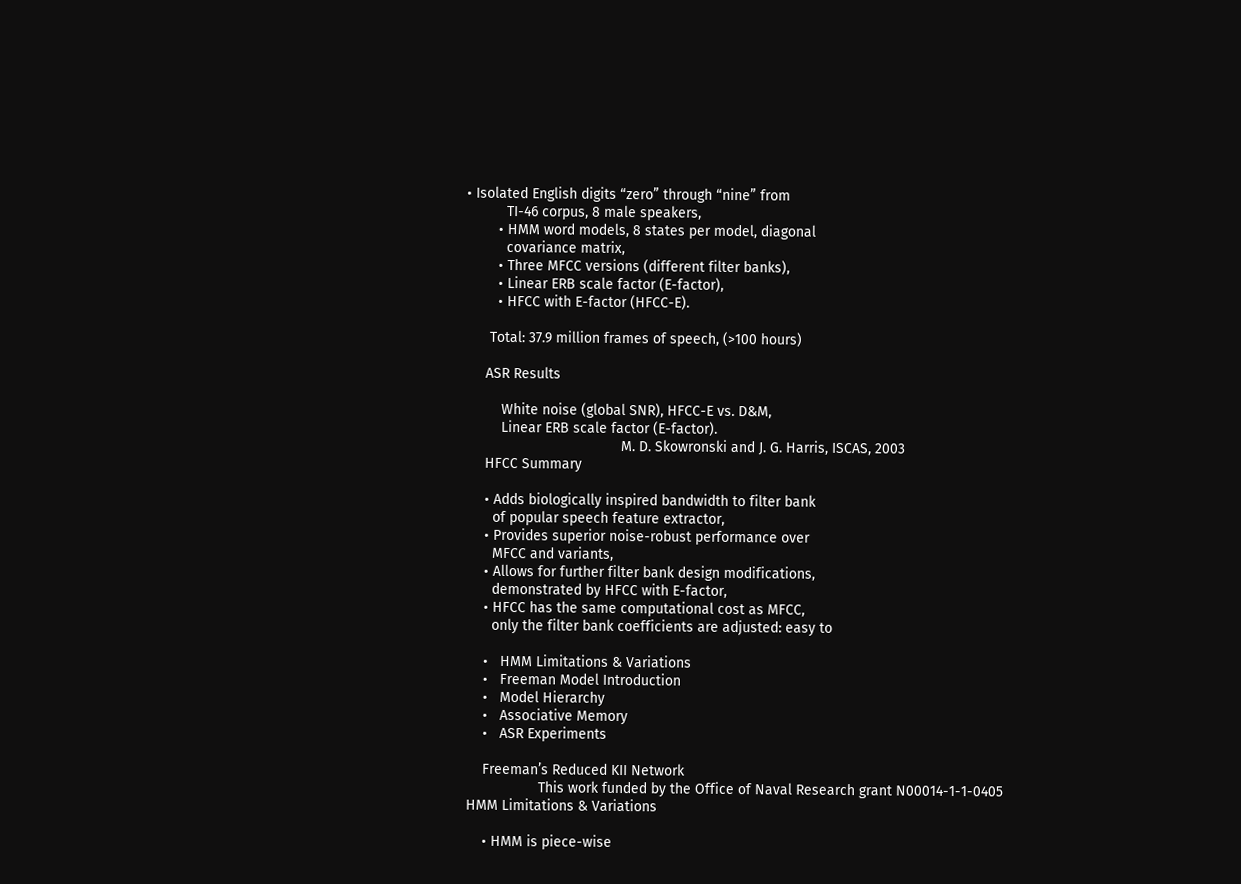• Isolated English digits “zero” through “nine” from
          TI-46 corpus, 8 male speakers,
        • HMM word models, 8 states per model, diagonal
          covariance matrix,
        • Three MFCC versions (different filter banks),
        • Linear ERB scale factor (E-factor),
        • HFCC with E-factor (HFCC-E).

      Total: 37.9 million frames of speech, (>100 hours)

     ASR Results

         White noise (global SNR), HFCC-E vs. D&M,
         Linear ERB scale factor (E-factor).
                                       M. D. Skowronski and J. G. Harris, ISCAS, 2003
     HFCC Summary

     • Adds biologically inspired bandwidth to filter bank
       of popular speech feature extractor,
     • Provides superior noise-robust performance over
       MFCC and variants,
     • Allows for further filter bank design modifications,
       demonstrated by HFCC with E-factor,
     • HFCC has the same computational cost as MFCC,
       only the filter bank coefficients are adjusted: easy to

     •   HMM Limitations & Variations
     •   Freeman Model Introduction
     •   Model Hierarchy
     •   Associative Memory
     •   ASR Experiments

     Freeman’s Reduced KII Network
                   This work funded by the Office of Naval Research grant N00014-1-1-0405
 HMM Limitations & Variations

     • HMM is piece-wise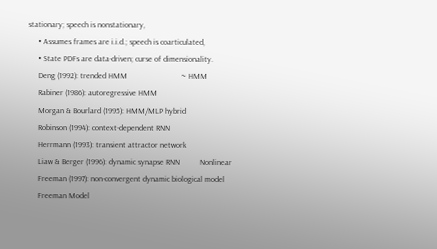stationary; speech is nonstationary,
     • Assumes frames are i.i.d.; speech is coarticulated,
     • State PDFs are data-driven; curse of dimensionality.
     Deng (1992): trended HMM                           ~ HMM
     Rabiner (1986): autoregressive HMM
     Morgan & Bourlard (1995): HMM/MLP hybrid
     Robinson (1994): context-dependent RNN
     Herrmann (1993): transient attractor network
     Liaw & Berger (1996): dynamic synapse RNN          Nonlinear
     Freeman (1997): non-convergent dynamic biological model
     Freeman Model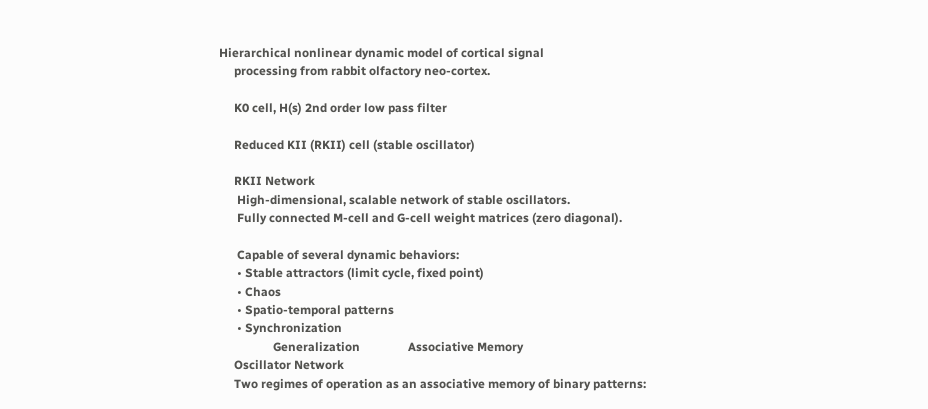Hierarchical nonlinear dynamic model of cortical signal
     processing from rabbit olfactory neo-cortex.

     K0 cell, H(s) 2nd order low pass filter

     Reduced KII (RKII) cell (stable oscillator)

     RKII Network
      High-dimensional, scalable network of stable oscillators.
      Fully connected M-cell and G-cell weight matrices (zero diagonal).

      Capable of several dynamic behaviors:
      • Stable attractors (limit cycle, fixed point)
      • Chaos
      • Spatio-temporal patterns
      • Synchronization
                  Generalization                Associative Memory
     Oscillator Network
     Two regimes of operation as an associative memory of binary patterns: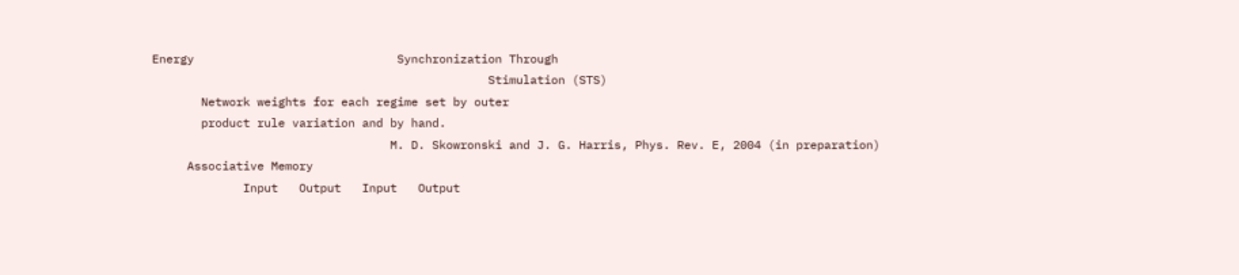Energy                             Synchronization Through
                                                Stimulation (STS)
       Network weights for each regime set by outer
       product rule variation and by hand.
                                  M. D. Skowronski and J. G. Harris, Phys. Rev. E, 2004 (in preparation)
     Associative Memory
             Input   Output   Input   Output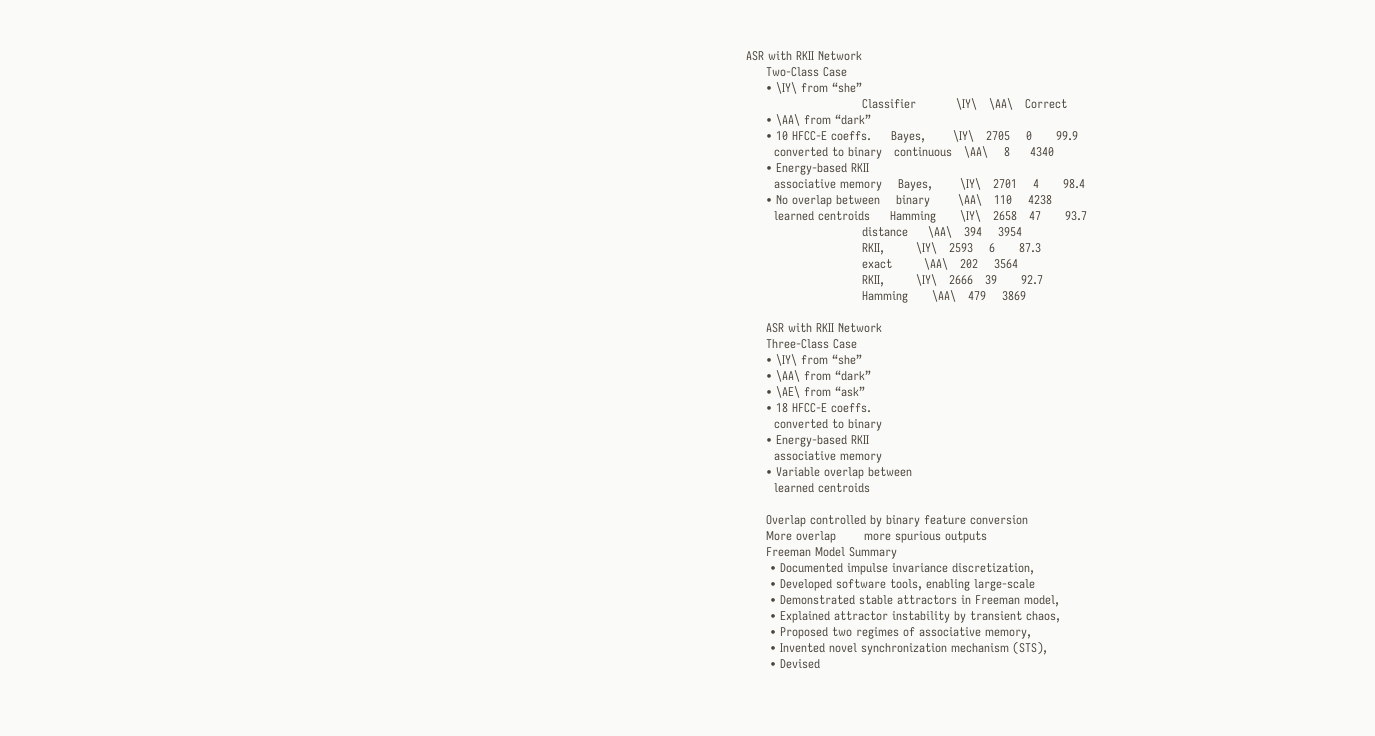ASR with RKII Network
     Two-Class Case
     • \IY\ from “she”
                             Classifier          \IY\   \AA\   Correct
     • \AA\ from “dark”
     • 10 HFCC-E coeffs.     Bayes,       \IY\   2705    0      99.9
       converted to binary   continuous   \AA\    8     4340
     • Energy-based RKII
       associative memory    Bayes,       \IY\   2701    4      98.4
     • No overlap between    binary       \AA\   110    4238
       learned centroids     Hamming      \IY\   2658   47      93.7
                             distance     \AA\   394    3954
                             RKII,        \IY\   2593    6      87.3
                             exact        \AA\   202    3564
                             RKII,        \IY\   2666   39      92.7
                             Hamming      \AA\   479    3869

     ASR with RKII Network
     Three-Class Case
     • \IY\ from “she”
     • \AA\ from “dark”
     • \AE\ from “ask”
     • 18 HFCC-E coeffs.
       converted to binary
     • Energy-based RKII
       associative memory
     • Variable overlap between
       learned centroids

     Overlap controlled by binary feature conversion
     More overlap       more spurious outputs
     Freeman Model Summary
      • Documented impulse invariance discretization,
      • Developed software tools, enabling large-scale
      • Demonstrated stable attractors in Freeman model,
      • Explained attractor instability by transient chaos,
      • Proposed two regimes of associative memory,
      • Invented novel synchronization mechanism (STS),
      • Devised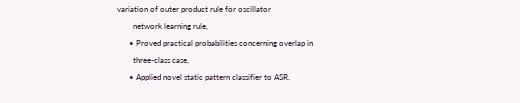variation of outer product rule for oscillator
        network learning rule,
      • Proved practical probabilities concerning overlap in
        three-class case,
      • Applied novel static pattern classifier to ASR.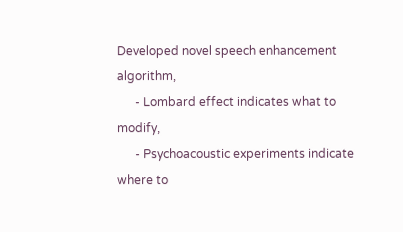Developed novel speech enhancement algorithm,
      - Lombard effect indicates what to modify,
      - Psychoacoustic experiments indicate where to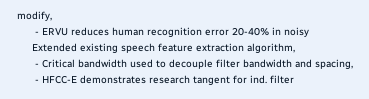modify,
      - ERVU reduces human recognition error 20-40% in noisy
     Extended existing speech feature extraction algorithm,
      - Critical bandwidth used to decouple filter bandwidth and spacing,
      - HFCC-E demonstrates research tangent for ind. filter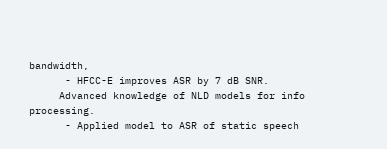bandwidth,
      - HFCC-E improves ASR by 7 dB SNR.
     Advanced knowledge of NLD models for info processing.
      - Applied model to ASR of static speech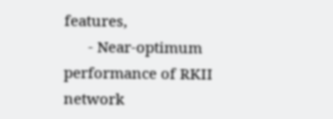features,
      - Near-optimum performance of RKII network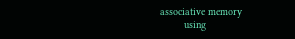associative memory
        using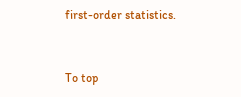first-order statistics.


To top